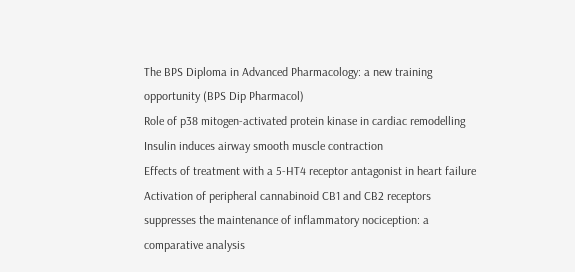The BPS Diploma in Advanced Pharmacology: a new training opportunity (BPS Dip Pharmacol)
Role of p38 mitogen-activated protein kinase in cardiac remodelling
Insulin induces airway smooth muscle contraction
Effects of treatment with a 5-HT4 receptor antagonist in heart failure
Activation of peripheral cannabinoid CB1 and CB2 receptors suppresses the maintenance of inflammatory nociception: a comparative analysis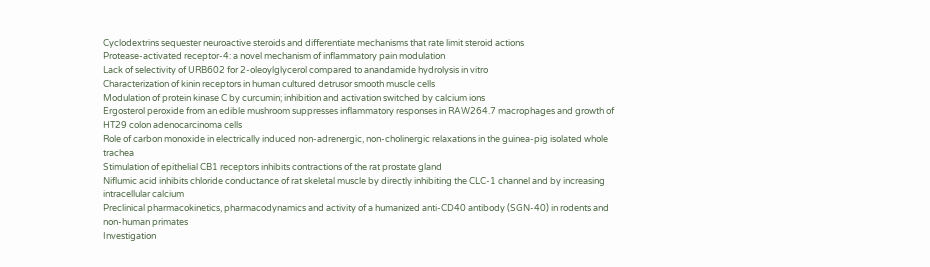Cyclodextrins sequester neuroactive steroids and differentiate mechanisms that rate limit steroid actions
Protease-activated receptor-4: a novel mechanism of inflammatory pain modulation
Lack of selectivity of URB602 for 2-oleoylglycerol compared to anandamide hydrolysis in vitro
Characterization of kinin receptors in human cultured detrusor smooth muscle cells
Modulation of protein kinase C by curcumin; inhibition and activation switched by calcium ions
Ergosterol peroxide from an edible mushroom suppresses inflammatory responses in RAW264.7 macrophages and growth of HT29 colon adenocarcinoma cells
Role of carbon monoxide in electrically induced non-adrenergic, non-cholinergic relaxations in the guinea-pig isolated whole trachea
Stimulation of epithelial CB1 receptors inhibits contractions of the rat prostate gland
Niflumic acid inhibits chloride conductance of rat skeletal muscle by directly inhibiting the CLC-1 channel and by increasing intracellular calcium
Preclinical pharmacokinetics, pharmacodynamics and activity of a humanized anti-CD40 antibody (SGN-40) in rodents and non-human primates
Investigation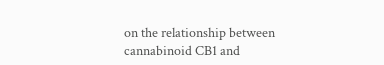on the relationship between cannabinoid CB1 and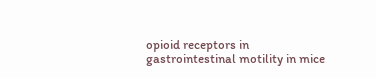opioid receptors in gastrointestinal motility in mice